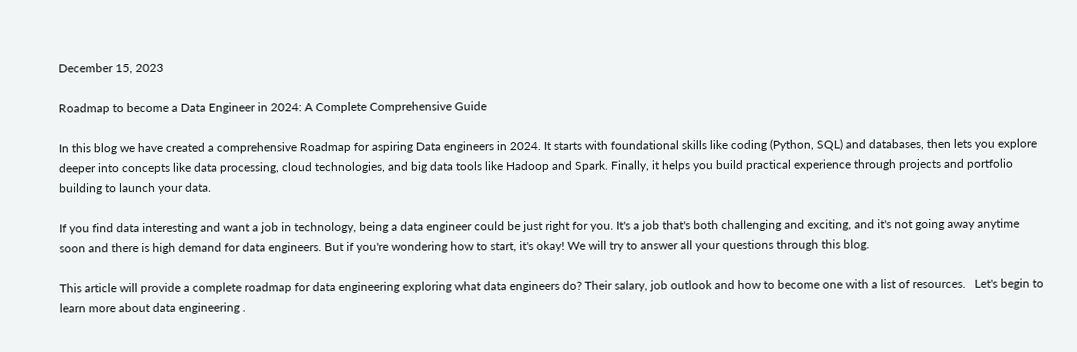December 15, 2023

Roadmap to become a Data Engineer in 2024: A Complete Comprehensive Guide

In this blog we have created a comprehensive Roadmap for aspiring Data engineers in 2024. It starts with foundational skills like coding (Python, SQL) and databases, then lets you explore deeper into concepts like data processing, cloud technologies, and big data tools like Hadoop and Spark. Finally, it helps you build practical experience through projects and portfolio building to launch your data.

If you find data interesting and want a job in technology, being a data engineer could be just right for you. It's a job that's both challenging and exciting, and it's not going away anytime soon and there is high demand for data engineers. But if you're wondering how to start, it's okay! We will try to answer all your questions through this blog.

This article will provide a complete roadmap for data engineering exploring what data engineers do? Their salary, job outlook and how to become one with a list of resources.   Let's begin to learn more about data engineering .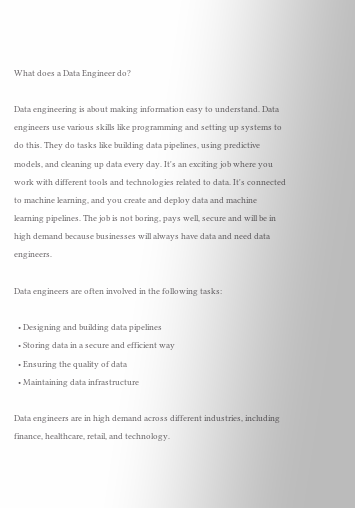What does a Data Engineer do?

Data engineering is about making information easy to understand. Data engineers use various skills like programming and setting up systems to do this. They do tasks like building data pipelines, using predictive models, and cleaning up data every day. It's an exciting job where you work with different tools and technologies related to data. It's connected to machine learning, and you create and deploy data and machine learning pipelines. The job is not boring, pays well, secure and will be in high demand because businesses will always have data and need data engineers.

Data engineers are often involved in the following tasks:

  • Designing and building data pipelines
  • Storing data in a secure and efficient way
  • Ensuring the quality of data
  • Maintaining data infrastructure

Data engineers are in high demand across different industries, including finance, healthcare, retail, and technology.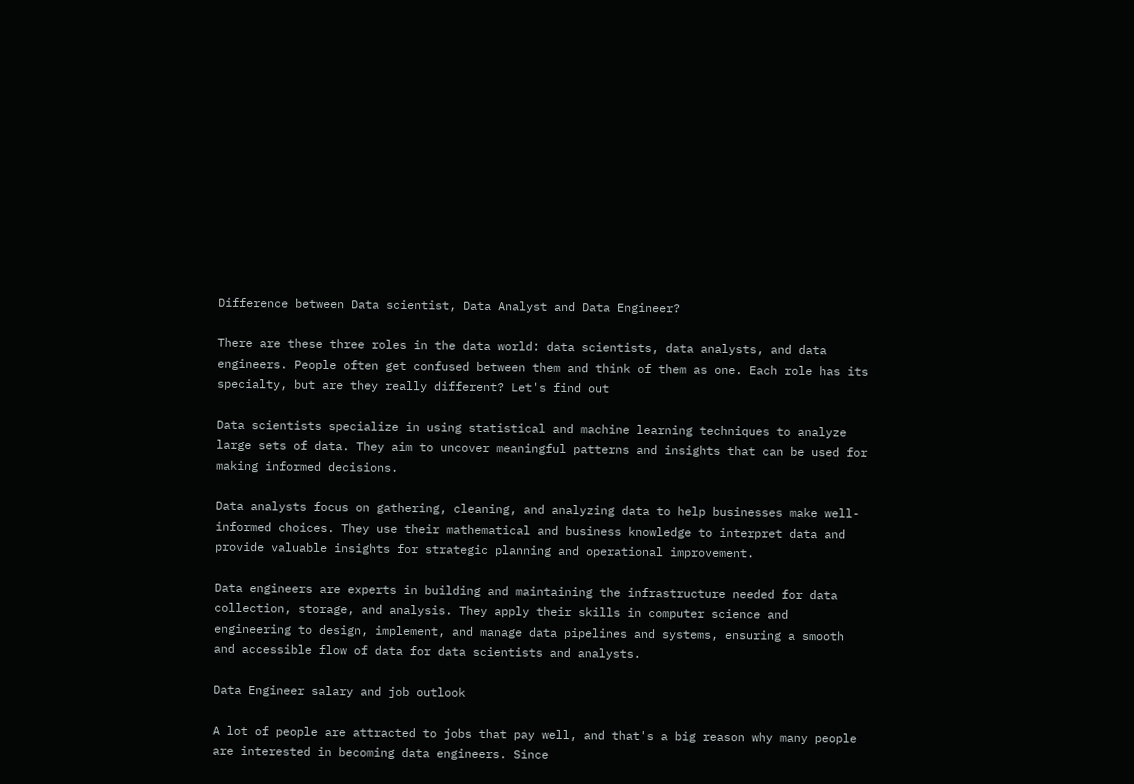Difference between Data scientist, Data Analyst and Data Engineer?

There are these three roles in the data world: data scientists, data analysts, and data engineers. People often get confused between them and think of them as one. Each role has its specialty, but are they really different? Let's find out

Data scientists specialize in using statistical and machine learning techniques to analyze large sets of data. They aim to uncover meaningful patterns and insights that can be used for making informed decisions.

Data analysts focus on gathering, cleaning, and analyzing data to help businesses make well-informed choices. They use their mathematical and business knowledge to interpret data and provide valuable insights for strategic planning and operational improvement.

Data engineers are experts in building and maintaining the infrastructure needed for data collection, storage, and analysis. They apply their skills in computer science and engineering to design, implement, and manage data pipelines and systems, ensuring a smooth and accessible flow of data for data scientists and analysts.

Data Engineer salary and job outlook

A lot of people are attracted to jobs that pay well, and that's a big reason why many people are interested in becoming data engineers. Since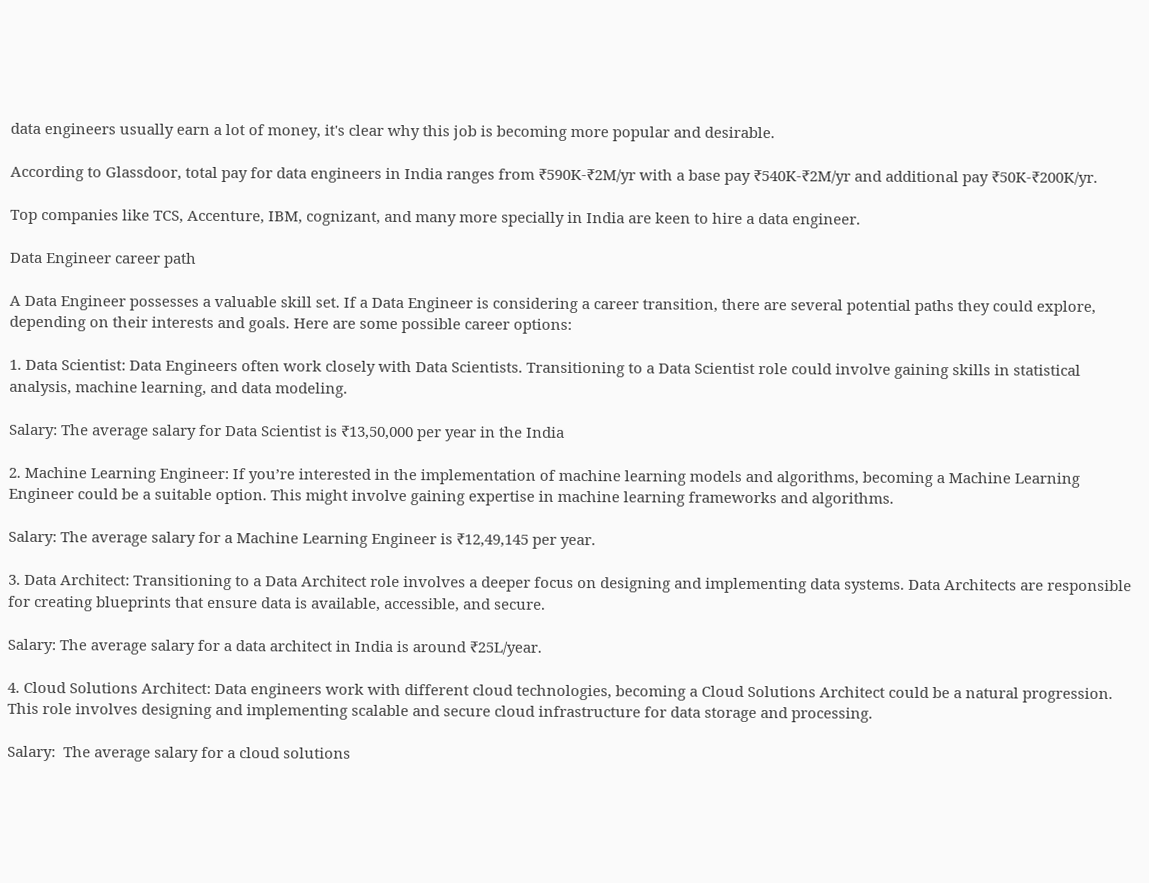data engineers usually earn a lot of money, it's clear why this job is becoming more popular and desirable.

According to Glassdoor, total pay for data engineers in India ranges from ₹590K-₹2M/yr with a base pay ₹540K-₹2M/yr and additional pay ₹50K-₹200K/yr.

Top companies like TCS, Accenture, IBM, cognizant, and many more specially in India are keen to hire a data engineer.

Data Engineer career path

A Data Engineer possesses a valuable skill set. If a Data Engineer is considering a career transition, there are several potential paths they could explore, depending on their interests and goals. Here are some possible career options:

1. Data Scientist: Data Engineers often work closely with Data Scientists. Transitioning to a Data Scientist role could involve gaining skills in statistical analysis, machine learning, and data modeling.

Salary: The average salary for Data Scientist is ₹13,50,000 per year in the India

2. Machine Learning Engineer: If you’re interested in the implementation of machine learning models and algorithms, becoming a Machine Learning Engineer could be a suitable option. This might involve gaining expertise in machine learning frameworks and algorithms.

Salary: The average salary for a Machine Learning Engineer is ₹12,49,145 per year.

3. Data Architect: Transitioning to a Data Architect role involves a deeper focus on designing and implementing data systems. Data Architects are responsible for creating blueprints that ensure data is available, accessible, and secure.

Salary: The average salary for a data architect in India is around ₹25L/year.

4. Cloud Solutions Architect: Data engineers work with different cloud technologies, becoming a Cloud Solutions Architect could be a natural progression. This role involves designing and implementing scalable and secure cloud infrastructure for data storage and processing.

Salary:  The average salary for a cloud solutions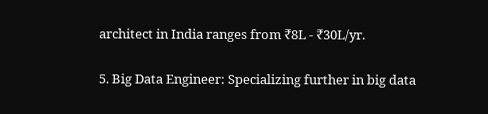architect in India ranges from ₹8L - ₹30L/yr.

5. Big Data Engineer: Specializing further in big data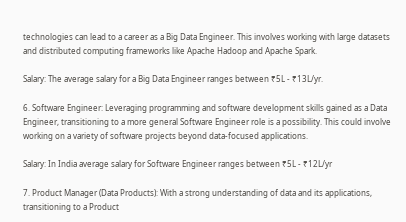technologies can lead to a career as a Big Data Engineer. This involves working with large datasets and distributed computing frameworks like Apache Hadoop and Apache Spark.

Salary: The average salary for a Big Data Engineer ranges between ₹5L - ₹13L/yr.

6. Software Engineer: Leveraging programming and software development skills gained as a Data Engineer, transitioning to a more general Software Engineer role is a possibility. This could involve working on a variety of software projects beyond data-focused applications.

Salary: In India average salary for Software Engineer ranges between ₹5L - ₹12L/yr

7. Product Manager (Data Products): With a strong understanding of data and its applications, transitioning to a Product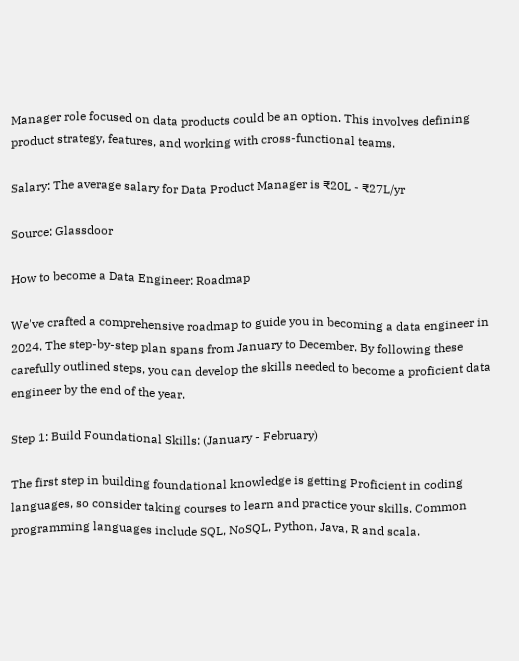Manager role focused on data products could be an option. This involves defining product strategy, features, and working with cross-functional teams.

Salary: The average salary for Data Product Manager is ₹20L - ₹27L/yr

Source: Glassdoor

How to become a Data Engineer: Roadmap

We've crafted a comprehensive roadmap to guide you in becoming a data engineer in 2024. The step-by-step plan spans from January to December. By following these carefully outlined steps, you can develop the skills needed to become a proficient data engineer by the end of the year.

Step 1: Build Foundational Skills: (January - February)

The first step in building foundational knowledge is getting Proficient in coding languages, so consider taking courses to learn and practice your skills. Common programming languages include SQL, NoSQL, Python, Java, R and scala.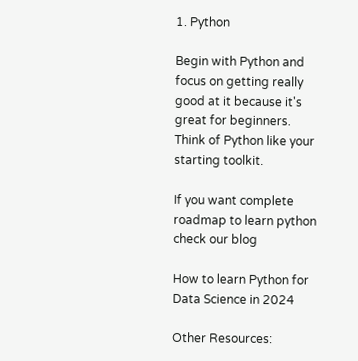1. Python

Begin with Python and focus on getting really good at it because it's great for beginners. Think of Python like your starting toolkit.

If you want complete roadmap to learn python check our blog

How to learn Python for Data Science in 2024

Other Resources: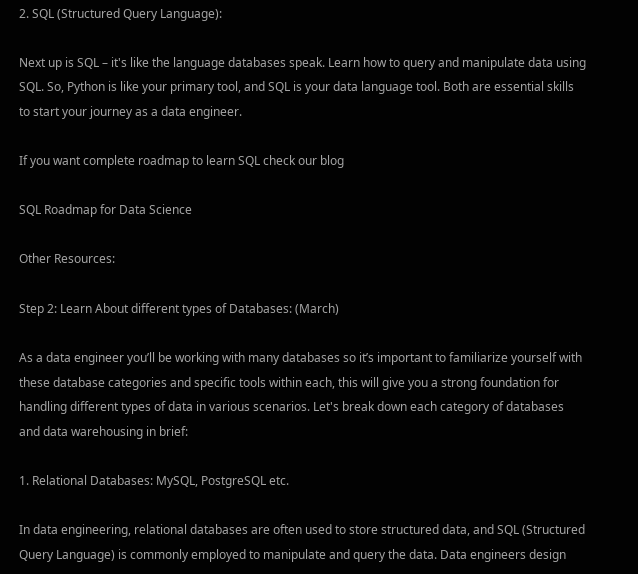2. SQL (Structured Query Language):

Next up is SQL – it's like the language databases speak. Learn how to query and manipulate data using SQL. So, Python is like your primary tool, and SQL is your data language tool. Both are essential skills to start your journey as a data engineer.

If you want complete roadmap to learn SQL check our blog

SQL Roadmap for Data Science

Other Resources:

Step 2: Learn About different types of Databases: (March)

As a data engineer you’ll be working with many databases so it’s important to familiarize yourself with these database categories and specific tools within each, this will give you a strong foundation for handling different types of data in various scenarios. Let's break down each category of databases and data warehousing in brief:

1. Relational Databases: MySQL, PostgreSQL etc.

In data engineering, relational databases are often used to store structured data, and SQL (Structured Query Language) is commonly employed to manipulate and query the data. Data engineers design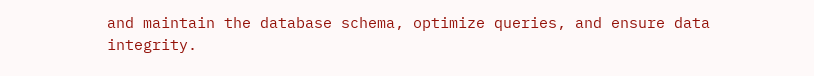and maintain the database schema, optimize queries, and ensure data integrity.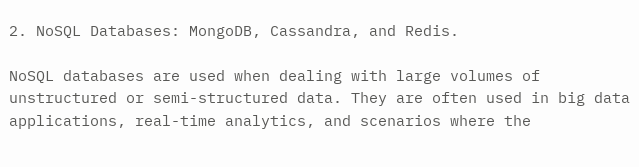2. NoSQL Databases: MongoDB, Cassandra, and Redis.

NoSQL databases are used when dealing with large volumes of unstructured or semi-structured data. They are often used in big data applications, real-time analytics, and scenarios where the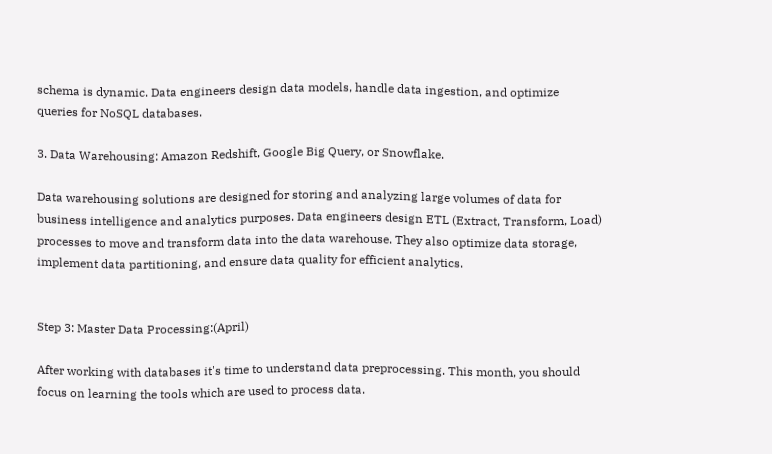schema is dynamic. Data engineers design data models, handle data ingestion, and optimize queries for NoSQL databases.

3. Data Warehousing: Amazon Redshift, Google Big Query, or Snowflake.

Data warehousing solutions are designed for storing and analyzing large volumes of data for business intelligence and analytics purposes. Data engineers design ETL (Extract, Transform, Load) processes to move and transform data into the data warehouse. They also optimize data storage, implement data partitioning, and ensure data quality for efficient analytics.


Step 3: Master Data Processing:(April)

After working with databases it's time to understand data preprocessing. This month, you should focus on learning the tools which are used to process data.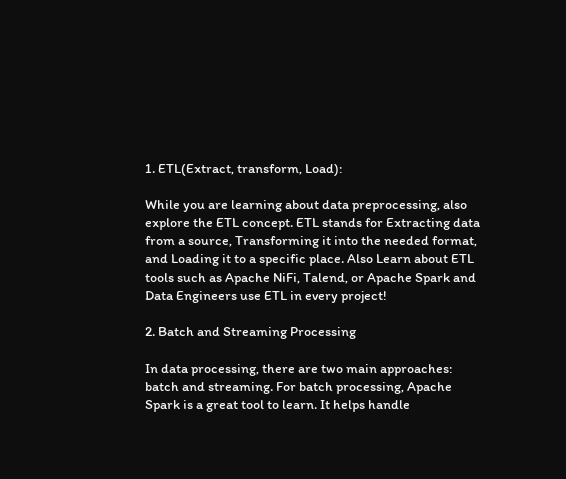1. ETL(Extract, transform, Load):

While you are learning about data preprocessing, also  explore the ETL concept. ETL stands for Extracting data from a source, Transforming it into the needed format, and Loading it to a specific place. Also Learn about ETL  tools such as Apache NiFi, Talend, or Apache Spark and Data Engineers use ETL in every project!

2. Batch and Streaming Processing

In data processing, there are two main approaches: batch and streaming. For batch processing, Apache Spark is a great tool to learn. It helps handle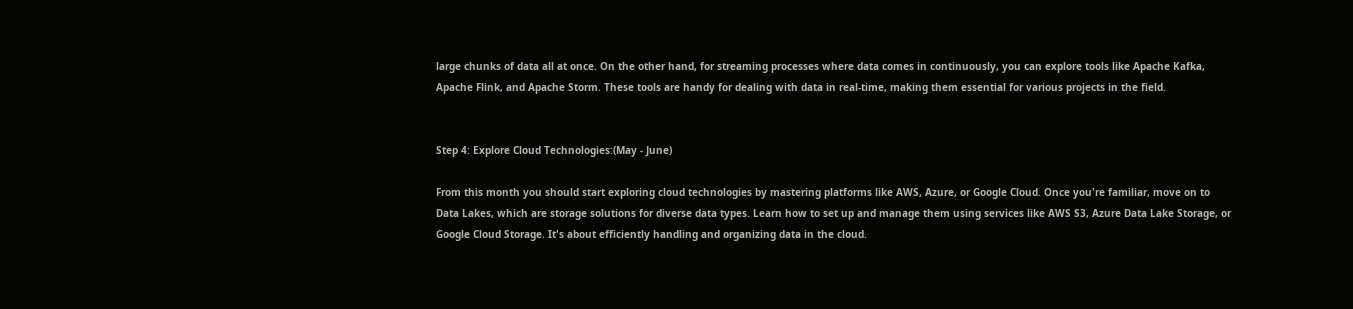large chunks of data all at once. On the other hand, for streaming processes where data comes in continuously, you can explore tools like Apache Kafka, Apache Flink, and Apache Storm. These tools are handy for dealing with data in real-time, making them essential for various projects in the field.


Step 4: Explore Cloud Technologies:(May - June)

From this month you should start exploring cloud technologies by mastering platforms like AWS, Azure, or Google Cloud. Once you're familiar, move on to Data Lakes, which are storage solutions for diverse data types. Learn how to set up and manage them using services like AWS S3, Azure Data Lake Storage, or Google Cloud Storage. It's about efficiently handling and organizing data in the cloud.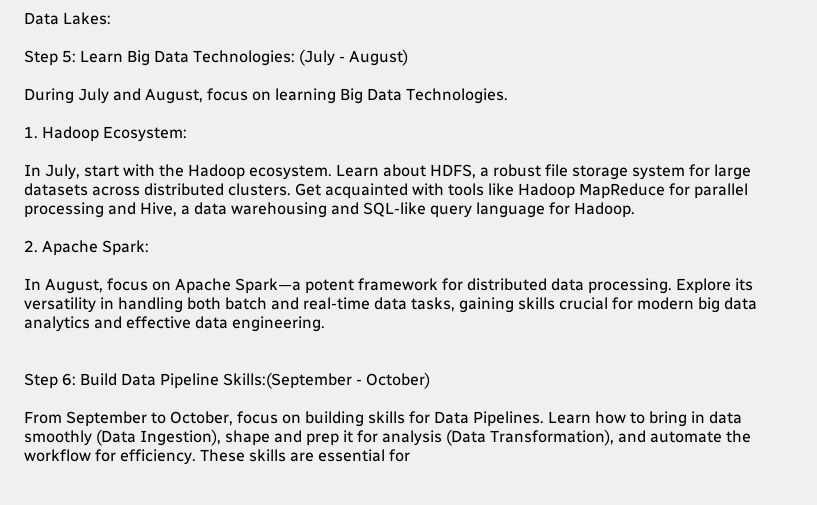Data Lakes:

Step 5: Learn Big Data Technologies: (July - August)

During July and August, focus on learning Big Data Technologies.

1. Hadoop Ecosystem:

In July, start with the Hadoop ecosystem. Learn about HDFS, a robust file storage system for large datasets across distributed clusters. Get acquainted with tools like Hadoop MapReduce for parallel processing and Hive, a data warehousing and SQL-like query language for Hadoop.

2. Apache Spark:

In August, focus on Apache Spark—a potent framework for distributed data processing. Explore its versatility in handling both batch and real-time data tasks, gaining skills crucial for modern big data analytics and effective data engineering.


Step 6: Build Data Pipeline Skills:(September - October)

From September to October, focus on building skills for Data Pipelines. Learn how to bring in data smoothly (Data Ingestion), shape and prep it for analysis (Data Transformation), and automate the workflow for efficiency. These skills are essential for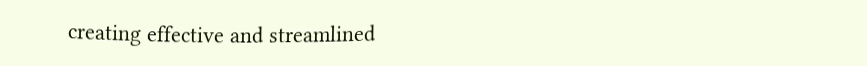creating effective and streamlined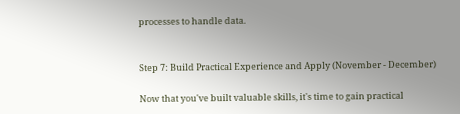processes to handle data.


Step 7: Build Practical Experience and Apply (November - December)

Now that you've built valuable skills, it's time to gain practical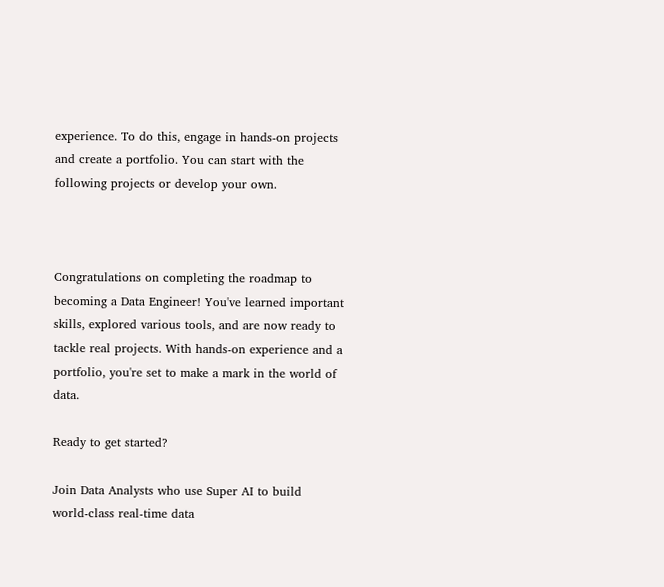experience. To do this, engage in hands-on projects and create a portfolio. You can start with the following projects or develop your own.



Congratulations on completing the roadmap to becoming a Data Engineer! You've learned important skills, explored various tools, and are now ready to tackle real projects. With hands-on experience and a portfolio, you're set to make a mark in the world of data.

Ready to get started?

Join Data Analysts who use Super AI to build world‑class real‑time data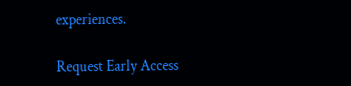experiences.

Request Early Access